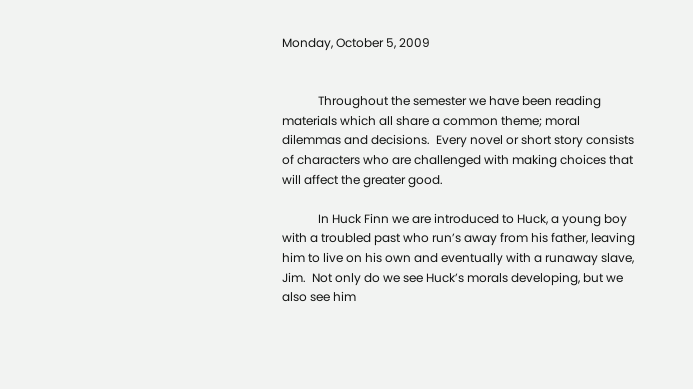Monday, October 5, 2009


            Throughout the semester we have been reading materials which all share a common theme; moral dilemmas and decisions.  Every novel or short story consists of characters who are challenged with making choices that will affect the greater good.

            In Huck Finn we are introduced to Huck, a young boy with a troubled past who run’s away from his father, leaving him to live on his own and eventually with a runaway slave, Jim.  Not only do we see Huck’s morals developing, but we also see him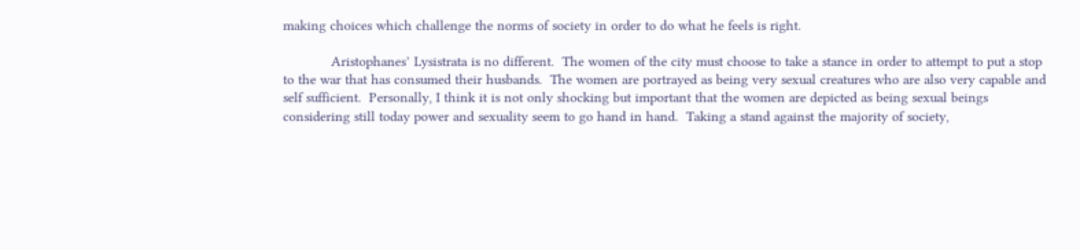making choices which challenge the norms of society in order to do what he feels is right.

            Aristophanes’ Lysistrata is no different.  The women of the city must choose to take a stance in order to attempt to put a stop to the war that has consumed their husbands.  The women are portrayed as being very sexual creatures who are also very capable and self sufficient.  Personally, I think it is not only shocking but important that the women are depicted as being sexual beings considering still today power and sexuality seem to go hand in hand.  Taking a stand against the majority of society,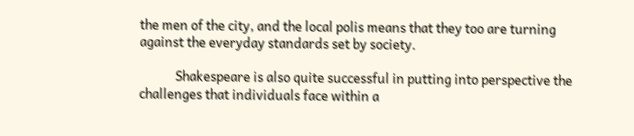the men of the city, and the local polis means that they too are turning against the everyday standards set by society.

            Shakespeare is also quite successful in putting into perspective the challenges that individuals face within a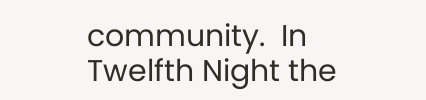community.  In Twelfth Night the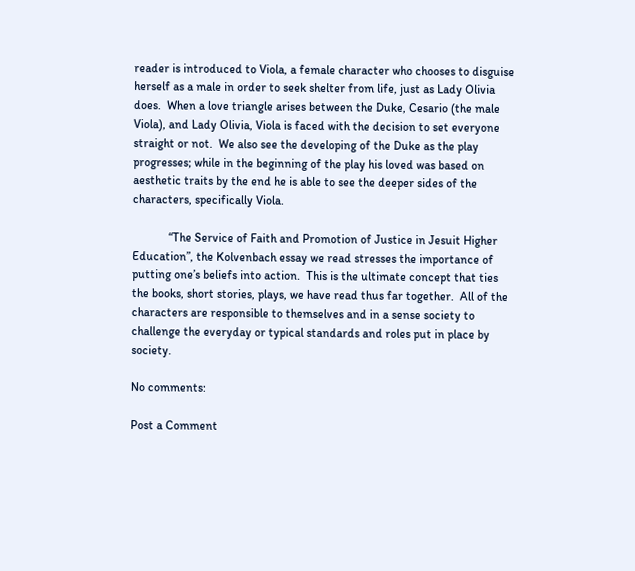reader is introduced to Viola, a female character who chooses to disguise herself as a male in order to seek shelter from life, just as Lady Olivia does.  When a love triangle arises between the Duke, Cesario (the male Viola), and Lady Olivia, Viola is faced with the decision to set everyone straight or not.  We also see the developing of the Duke as the play progresses; while in the beginning of the play his loved was based on aesthetic traits by the end he is able to see the deeper sides of the characters, specifically Viola.

            “The Service of Faith and Promotion of Justice in Jesuit Higher Education”, the Kolvenbach essay we read stresses the importance of putting one’s beliefs into action.  This is the ultimate concept that ties the books, short stories, plays, we have read thus far together.  All of the characters are responsible to themselves and in a sense society to challenge the everyday or typical standards and roles put in place by society.

No comments:

Post a Comment